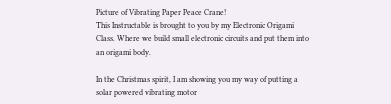Picture of Vibrating Paper Peace Crane!
This Instructable is brought to you by my Electronic Origami Class. Where we build small electronic circuits and put them into an origami body.

In the Christmas spirit, I am showing you my way of putting a solar powered vibrating motor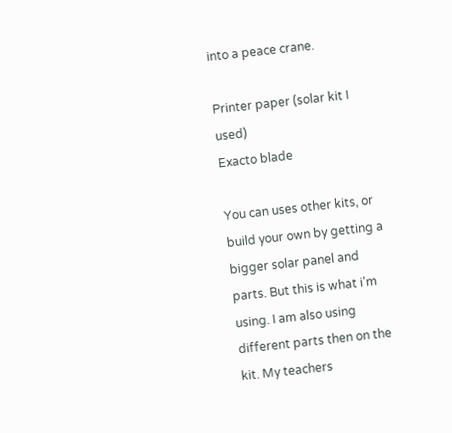into a peace crane.

Printer paper (solar kit I used)
Exacto blade

You can uses other kits, or build your own by getting a bigger solar panel and parts. But this is what i'm using. I am also using different parts then on the kit. My teachers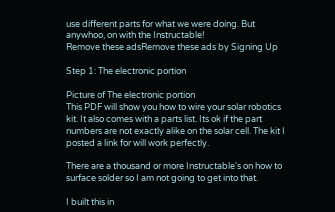use different parts for what we were doing. But anywhoo, on with the Instructable!
Remove these adsRemove these ads by Signing Up

Step 1: The electronic portion

Picture of The electronic portion
This PDF will show you how to wire your solar robotics kit. It also comes with a parts list. Its ok if the part numbers are not exactly alike on the solar cell. The kit I posted a link for will work perfectly.

There are a thousand or more Instructable's on how to surface solder so I am not going to get into that.

I built this in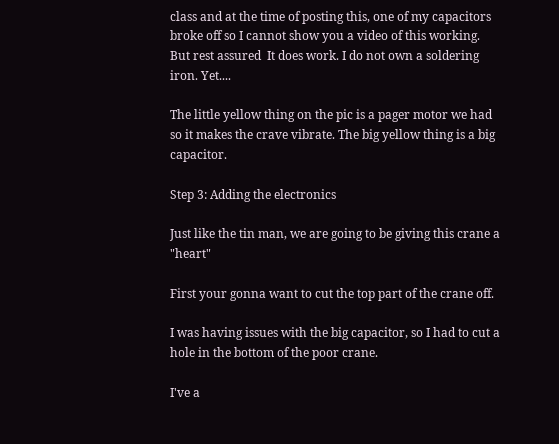class and at the time of posting this, one of my capacitors broke off so I cannot show you a video of this working. But rest assured  It does work. I do not own a soldering iron. Yet....

The little yellow thing on the pic is a pager motor we had so it makes the crave vibrate. The big yellow thing is a big capacitor.

Step 3: Adding the electronics

Just like the tin man, we are going to be giving this crane a "heart"

First your gonna want to cut the top part of the crane off.

I was having issues with the big capacitor, so I had to cut a hole in the bottom of the poor crane.

I've a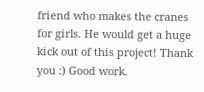friend who makes the cranes for girls. He would get a huge kick out of this project! Thank you :) Good work.